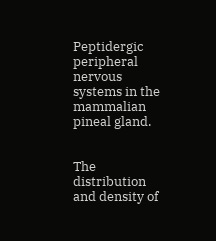Peptidergic peripheral nervous systems in the mammalian pineal gland.


The distribution and density of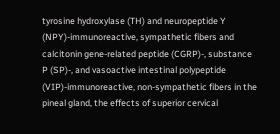tyrosine hydroxylase (TH) and neuropeptide Y (NPY)-immunoreactive, sympathetic fibers and calcitonin gene-related peptide (CGRP)-, substance P (SP)-, and vasoactive intestinal polypeptide (VIP)-immunoreactive, non-sympathetic fibers in the pineal gland, the effects of superior cervical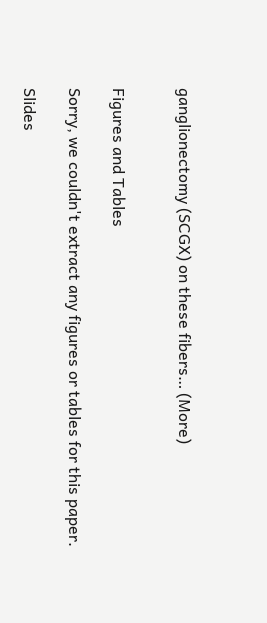ganglionectomy (SCGX) on these fibers… (More)


Figures and Tables

Sorry, we couldn't extract any figures or tables for this paper.

Slides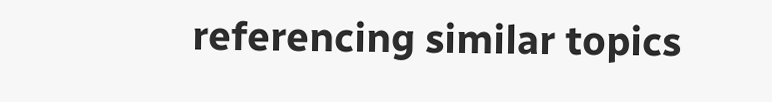referencing similar topics